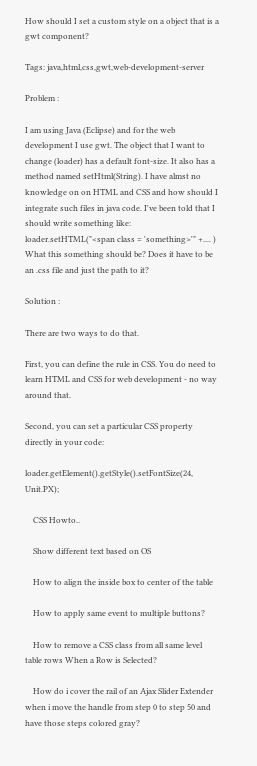How should I set a custom style on a object that is a gwt component?

Tags: java,html,css,gwt,web-development-server

Problem :

I am using Java (Eclipse) and for the web development I use gwt. The object that I want to change (loader) has a default font-size. It also has a method named setHtml(String). I have almst no knowledge on on HTML and CSS and how should I integrate such files in java code. I've been told that I should write something like: loader.setHTML("<span class = 'something>'" +.... ) What this something should be? Does it have to be an .css file and just the path to it?

Solution :

There are two ways to do that.

First, you can define the rule in CSS. You do need to learn HTML and CSS for web development - no way around that.

Second, you can set a particular CSS property directly in your code:

loader.getElement().getStyle().setFontSize(24, Unit.PX);

    CSS Howto..

    Show different text based on OS

    How to align the inside box to center of the table

    How to apply same event to multiple buttons?

    How to remove a CSS class from all same level table rows When a Row is Selected?

    How do i cover the rail of an Ajax Slider Extender when i move the handle from step 0 to step 50 and have those steps colored gray?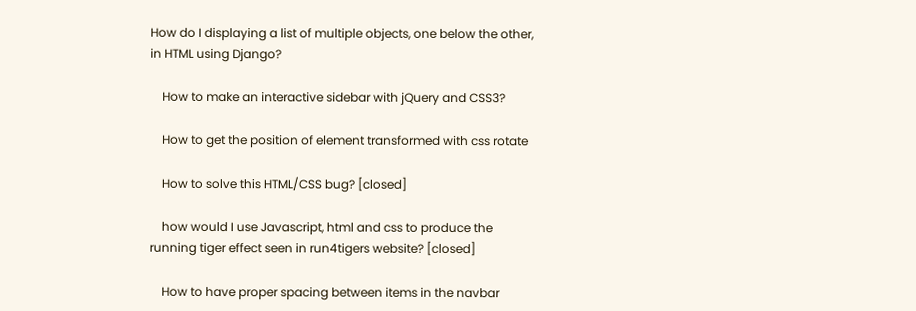How do I displaying a list of multiple objects, one below the other, in HTML using Django?

    How to make an interactive sidebar with jQuery and CSS3?

    How to get the position of element transformed with css rotate

    How to solve this HTML/CSS bug? [closed]

    how would I use Javascript, html and css to produce the running tiger effect seen in run4tigers website? [closed]

    How to have proper spacing between items in the navbar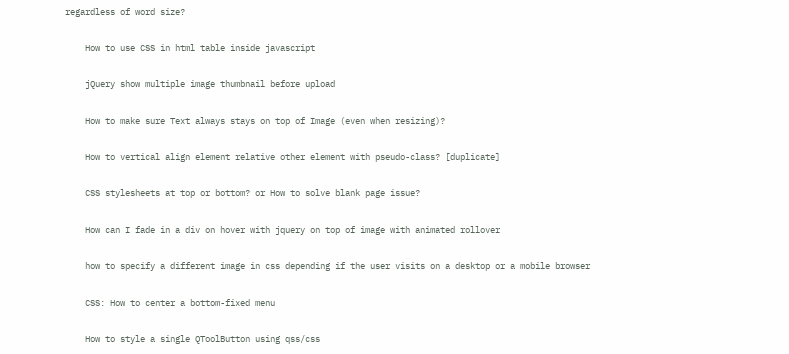regardless of word size?

    How to use CSS in html table inside javascript

    jQuery show multiple image thumbnail before upload

    How to make sure Text always stays on top of Image (even when resizing)?

    How to vertical align element relative other element with pseudo-class? [duplicate]

    CSS stylesheets at top or bottom? or How to solve blank page issue?

    How can I fade in a div on hover with jquery on top of image with animated rollover

    how to specify a different image in css depending if the user visits on a desktop or a mobile browser

    CSS: How to center a bottom-fixed menu

    How to style a single QToolButton using qss/css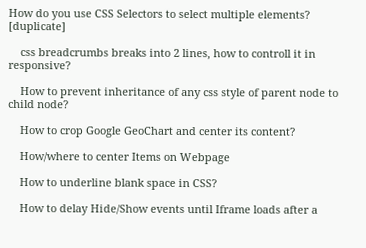How do you use CSS Selectors to select multiple elements? [duplicate]

    css breadcrumbs breaks into 2 lines, how to controll it in responsive?

    How to prevent inheritance of any css style of parent node to child node?

    How to crop Google GeoChart and center its content?

    How/where to center Items on Webpage

    How to underline blank space in CSS?

    How to delay Hide/Show events until Iframe loads after a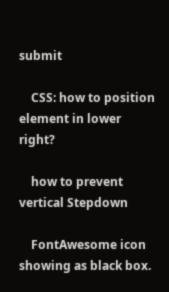submit

    CSS: how to position element in lower right?

    how to prevent vertical Stepdown

    FontAwesome icon showing as black box.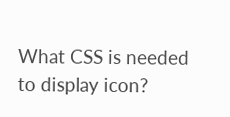What CSS is needed to display icon?